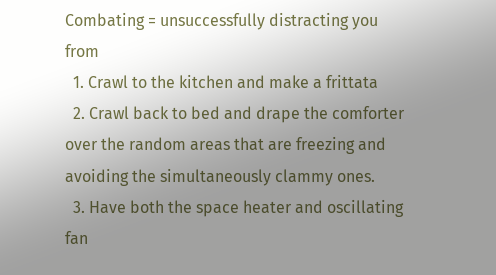Combating = unsuccessfully distracting you from
  1. Crawl to the kitchen and make a frittata
  2. Crawl back to bed and drape the comforter over the random areas that are freezing and avoiding the simultaneously clammy ones.
  3. Have both the space heater and oscillating fan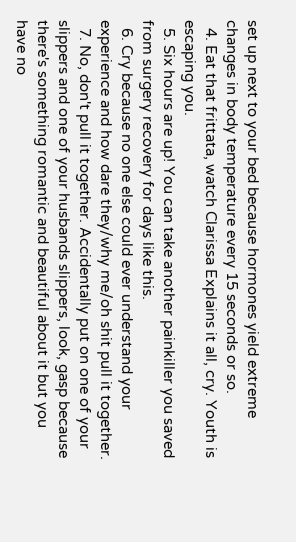set up next to your bed because hormones yield extreme changes in body temperature every 15 seconds or so.
  4. Eat that frittata, watch Clarissa Explains it all, cry. Youth is escaping you.
  5. Six hours are up! You can take another painkiller you saved from surgery recovery for days like this.
  6. Cry because no one else could ever understand your experience and how dare they/why me/oh shit pull it together.
  7. No, don't pull it together. Accidentally put on one of your slippers and one of your husbands slippers, look, gasp because there's something romantic and beautiful about it but you have no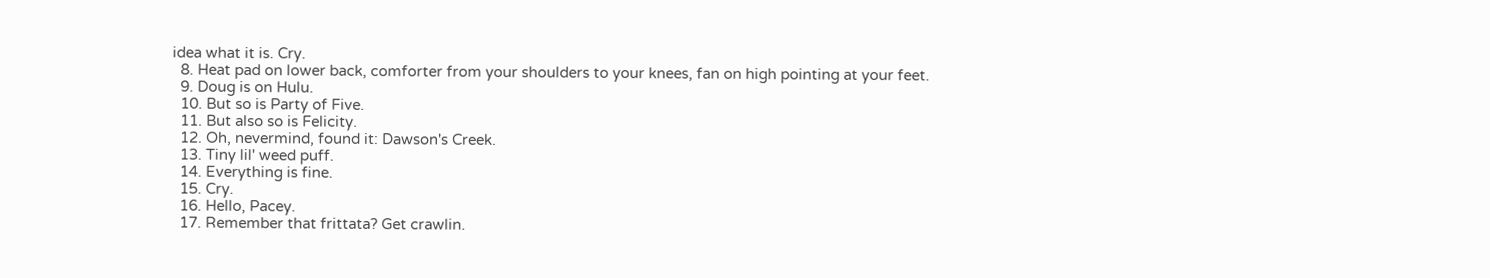idea what it is. Cry.
  8. Heat pad on lower back, comforter from your shoulders to your knees, fan on high pointing at your feet.
  9. Doug is on Hulu.
  10. But so is Party of Five.
  11. But also so is Felicity.
  12. Oh, nevermind, found it: Dawson's Creek.
  13. Tiny lil' weed puff.
  14. Everything is fine.
  15. Cry.
  16. Hello, Pacey.
  17. Remember that frittata? Get crawlin.